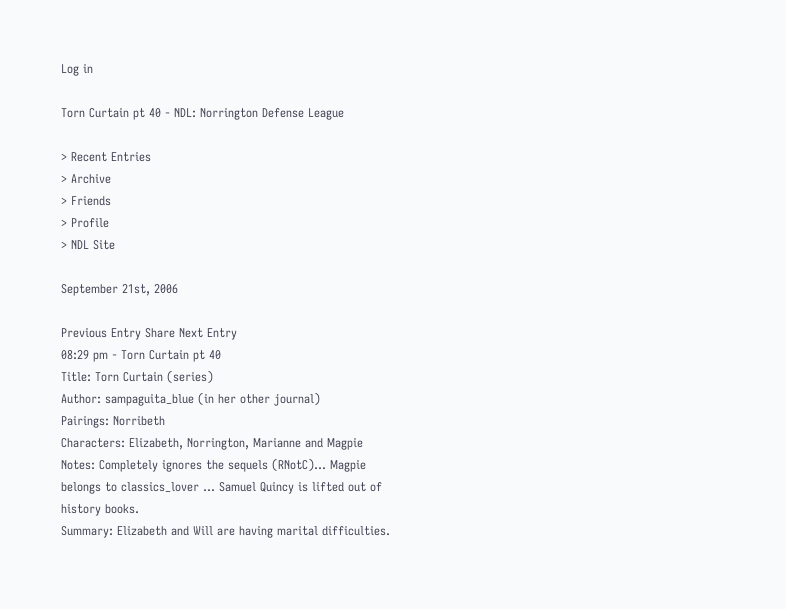Log in

Torn Curtain pt 40 - NDL: Norrington Defense League

> Recent Entries
> Archive
> Friends
> Profile
> NDL Site

September 21st, 2006

Previous Entry Share Next Entry
08:29 pm - Torn Curtain pt 40
Title: Torn Curtain (series)
Author: sampaguita_blue (in her other journal)
Pairings: Norribeth
Characters: Elizabeth, Norrington, Marianne and Magpie
Notes: Completely ignores the sequels (RNotC)... Magpie belongs to classics_lover ... Samuel Quincy is lifted out of history books.
Summary: Elizabeth and Will are having marital difficulties.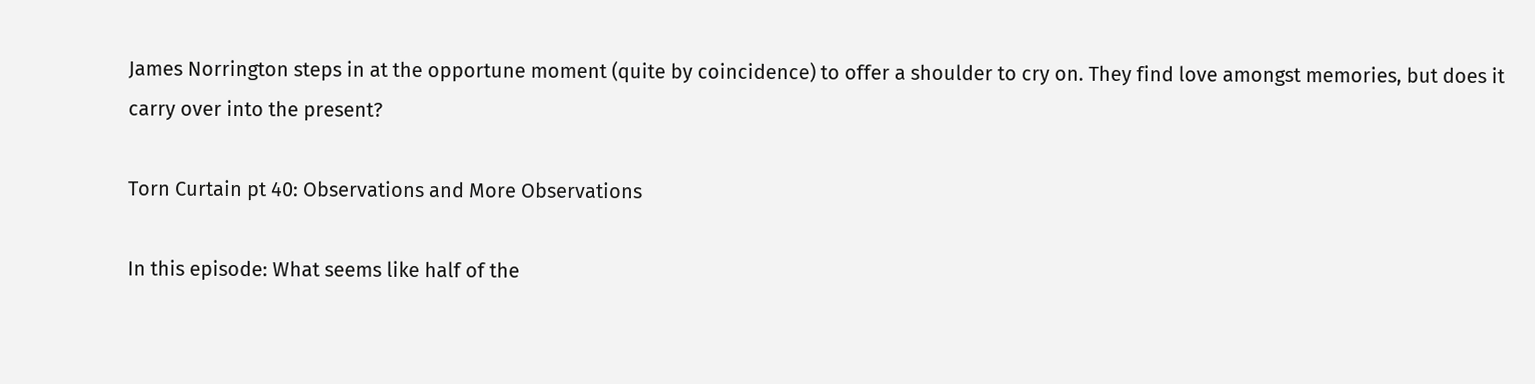James Norrington steps in at the opportune moment (quite by coincidence) to offer a shoulder to cry on. They find love amongst memories, but does it carry over into the present?

Torn Curtain pt 40: Observations and More Observations

In this episode: What seems like half of the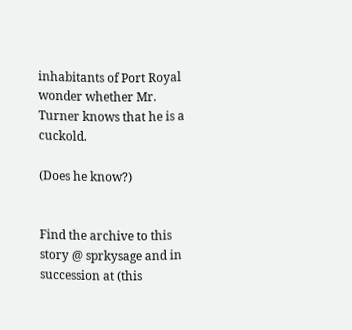inhabitants of Port Royal wonder whether Mr. Turner knows that he is a cuckold.

(Does he know?)


Find the archive to this story @ sprkysage and in succession at (this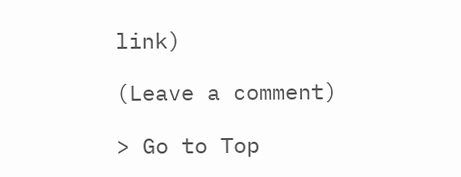link)

(Leave a comment)

> Go to Top